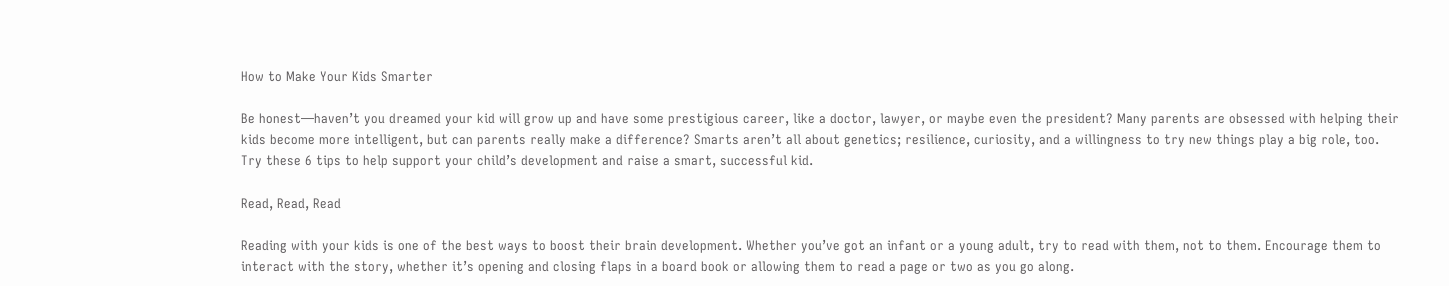How to Make Your Kids Smarter

Be honest—haven’t you dreamed your kid will grow up and have some prestigious career, like a doctor, lawyer, or maybe even the president? Many parents are obsessed with helping their kids become more intelligent, but can parents really make a difference? Smarts aren’t all about genetics; resilience, curiosity, and a willingness to try new things play a big role, too. Try these 6 tips to help support your child’s development and raise a smart, successful kid.

Read, Read, Read

Reading with your kids is one of the best ways to boost their brain development. Whether you’ve got an infant or a young adult, try to read with them, not to them. Encourage them to interact with the story, whether it’s opening and closing flaps in a board book or allowing them to read a page or two as you go along.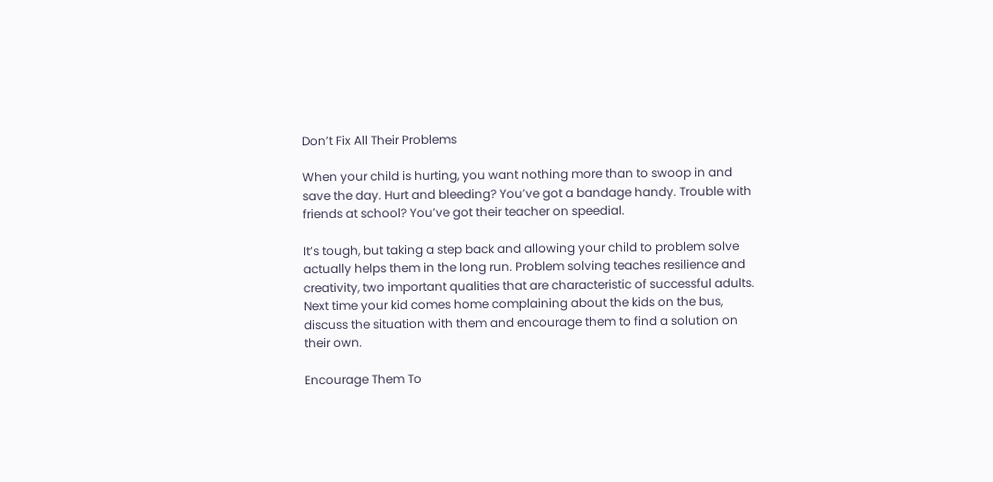Don’t Fix All Their Problems

When your child is hurting, you want nothing more than to swoop in and save the day. Hurt and bleeding? You’ve got a bandage handy. Trouble with friends at school? You’ve got their teacher on speedial.

It’s tough, but taking a step back and allowing your child to problem solve actually helps them in the long run. Problem solving teaches resilience and creativity, two important qualities that are characteristic of successful adults. Next time your kid comes home complaining about the kids on the bus, discuss the situation with them and encourage them to find a solution on their own.

Encourage Them To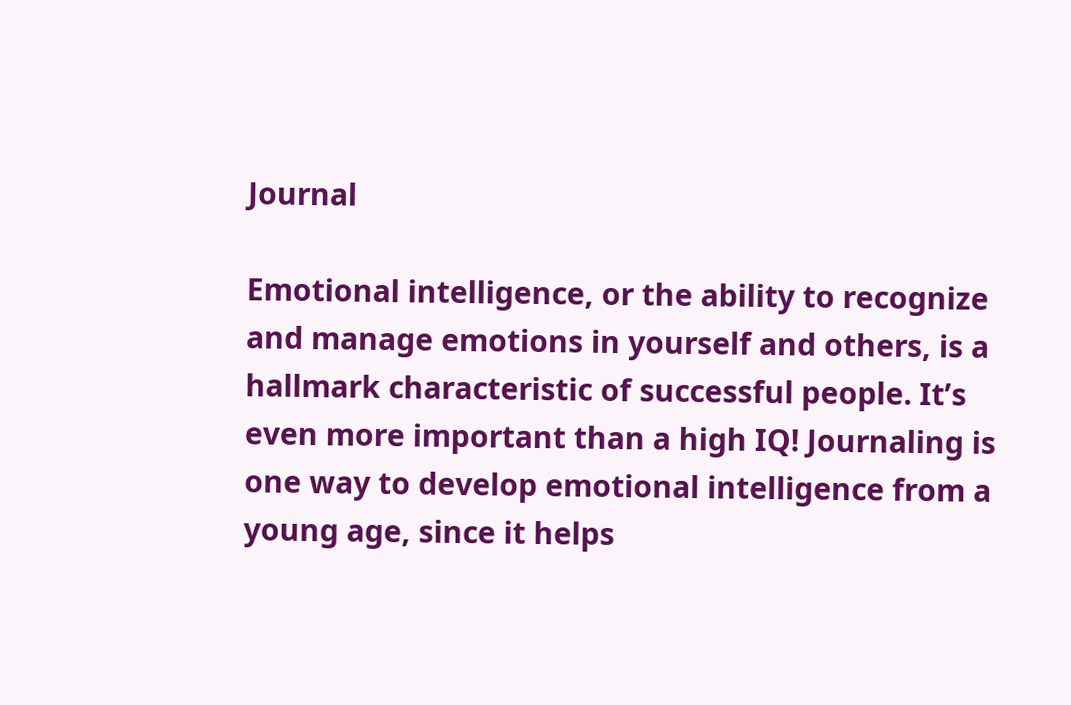Journal

Emotional intelligence, or the ability to recognize and manage emotions in yourself and others, is a hallmark characteristic of successful people. It’s even more important than a high IQ! Journaling is one way to develop emotional intelligence from a young age, since it helps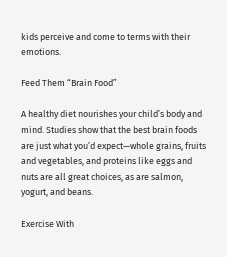kids perceive and come to terms with their emotions.

Feed Them “Brain Food”

A healthy diet nourishes your child’s body and mind. Studies show that the best brain foods are just what you’d expect—whole grains, fruits and vegetables, and proteins like eggs and nuts are all great choices, as are salmon, yogurt, and beans.

Exercise With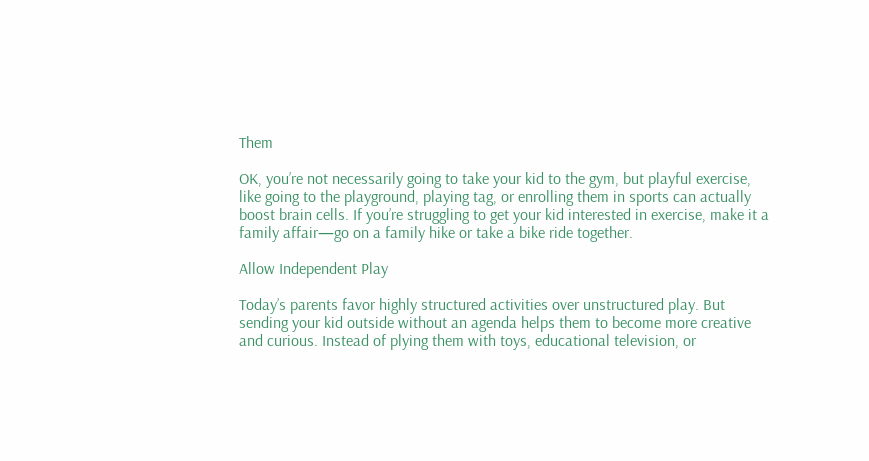Them

OK, you’re not necessarily going to take your kid to the gym, but playful exercise, like going to the playground, playing tag, or enrolling them in sports can actually boost brain cells. If you’re struggling to get your kid interested in exercise, make it a family affair—go on a family hike or take a bike ride together.

Allow Independent Play

Today’s parents favor highly structured activities over unstructured play. But sending your kid outside without an agenda helps them to become more creative and curious. Instead of plying them with toys, educational television, or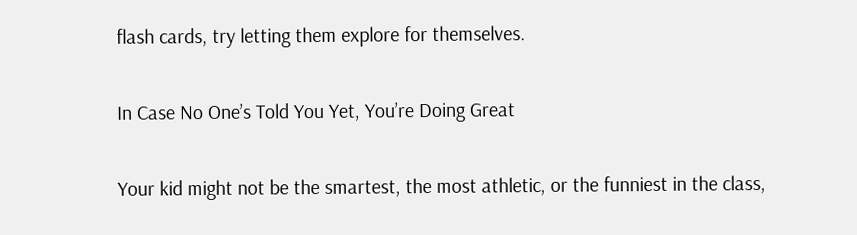flash cards, try letting them explore for themselves.

In Case No One’s Told You Yet, You’re Doing Great

Your kid might not be the smartest, the most athletic, or the funniest in the class,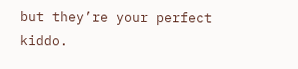but they’re your perfect kiddo.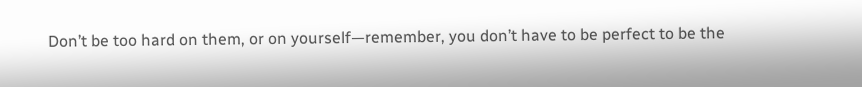Don’t be too hard on them, or on yourself—remember, you don’t have to be perfect to be the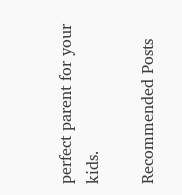perfect parent for your kids.

Recommended Posts